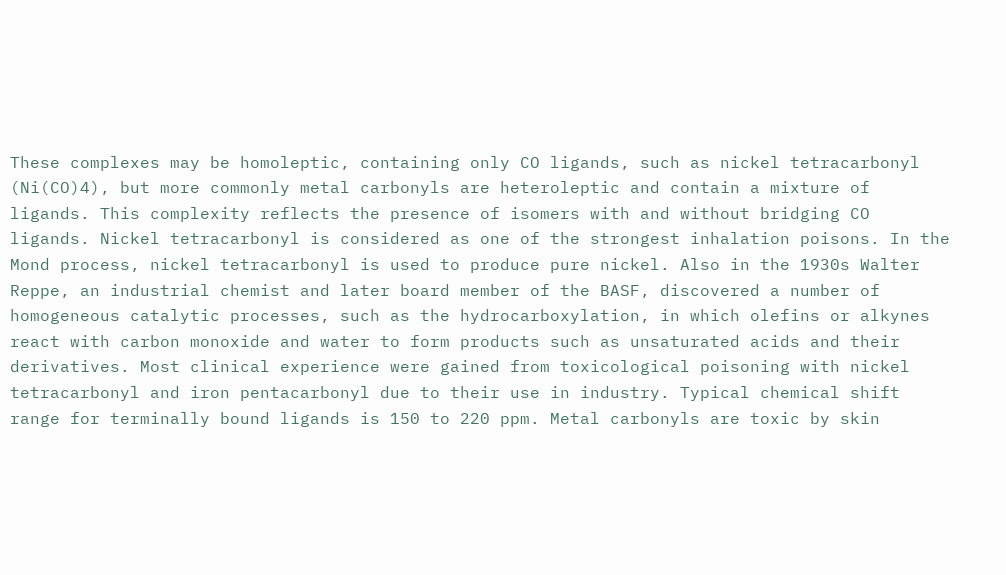These complexes may be homoleptic, containing only CO ligands, such as nickel tetracarbonyl (Ni(CO)4), but more commonly metal carbonyls are heteroleptic and contain a mixture of ligands. This complexity reflects the presence of isomers with and without bridging CO ligands. Nickel tetracarbonyl is considered as one of the strongest inhalation poisons. In the Mond process, nickel tetracarbonyl is used to produce pure nickel. Also in the 1930s Walter Reppe, an industrial chemist and later board member of the BASF, discovered a number of homogeneous catalytic processes, such as the hydrocarboxylation, in which olefins or alkynes react with carbon monoxide and water to form products such as unsaturated acids and their derivatives. Most clinical experience were gained from toxicological poisoning with nickel tetracarbonyl and iron pentacarbonyl due to their use in industry. Typical chemical shift range for terminally bound ligands is 150 to 220 ppm. Metal carbonyls are toxic by skin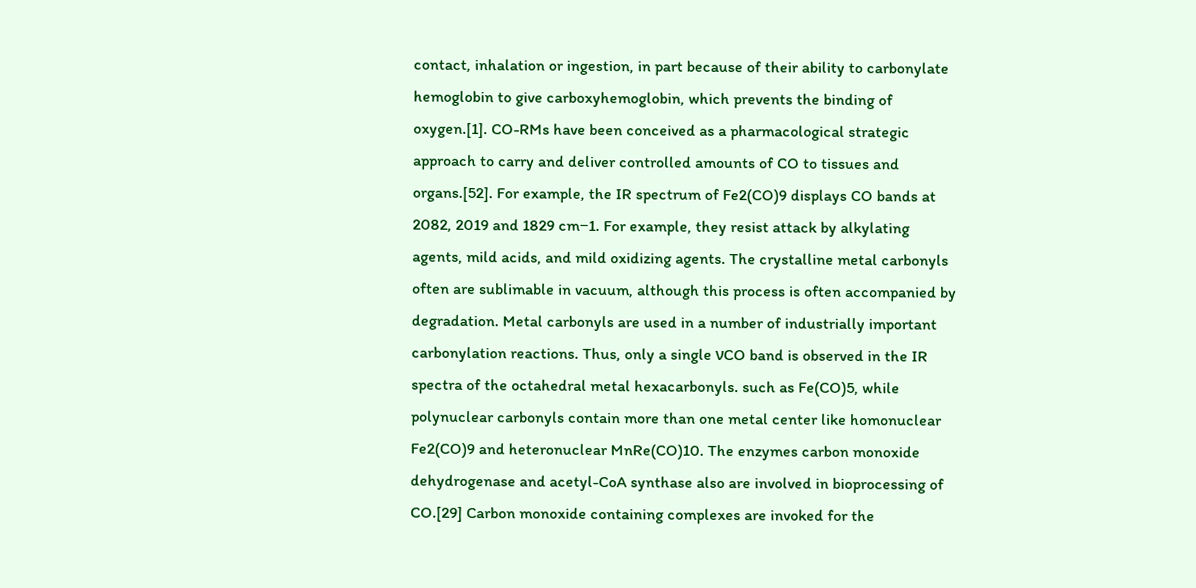contact, inhalation or ingestion, in part because of their ability to carbonylate hemoglobin to give carboxyhemoglobin, which prevents the binding of oxygen.[1]. CO-RMs have been conceived as a pharmacological strategic approach to carry and deliver controlled amounts of CO to tissues and organs.[52]. For example, the IR spectrum of Fe2(CO)9 displays CO bands at 2082, 2019 and 1829 cm−1. For example, they resist attack by alkylating agents, mild acids, and mild oxidizing agents. The crystalline metal carbonyls often are sublimable in vacuum, although this process is often accompanied by degradation. Metal carbonyls are used in a number of industrially important carbonylation reactions. Thus, only a single νCO band is observed in the IR spectra of the octahedral metal hexacarbonyls. such as Fe(CO)5, while polynuclear carbonyls contain more than one metal center like homonuclear Fe2(CO)9 and heteronuclear MnRe(CO)10. The enzymes carbon monoxide dehydrogenase and acetyl-CoA synthase also are involved in bioprocessing of CO.[29] Carbon monoxide containing complexes are invoked for the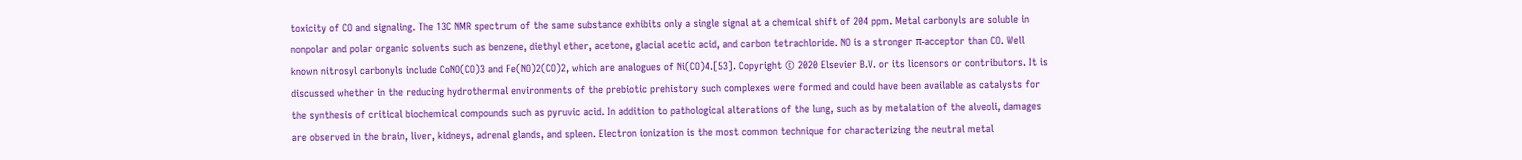toxicity of CO and signaling. The 13C NMR spectrum of the same substance exhibits only a single signal at a chemical shift of 204 ppm. Metal carbonyls are soluble in nonpolar and polar organic solvents such as benzene, diethyl ether, acetone, glacial acetic acid, and carbon tetrachloride. NO is a stronger π-acceptor than CO. Well known nitrosyl carbonyls include CoNO(CO)3 and Fe(NO)2(CO)2, which are analogues of Ni(CO)4.[53]. Copyright © 2020 Elsevier B.V. or its licensors or contributors. It is discussed whether in the reducing hydrothermal environments of the prebiotic prehistory such complexes were formed and could have been available as catalysts for the synthesis of critical biochemical compounds such as pyruvic acid. In addition to pathological alterations of the lung, such as by metalation of the alveoli, damages are observed in the brain, liver, kidneys, adrenal glands, and spleen. Electron ionization is the most common technique for characterizing the neutral metal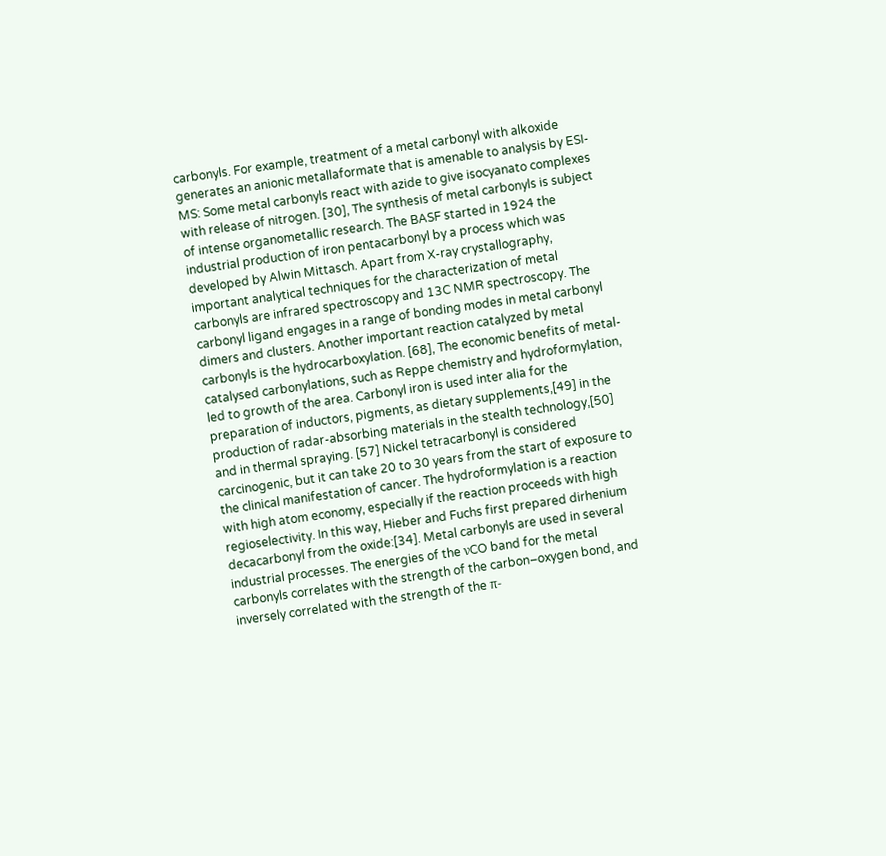carbonyls. For example, treatment of a metal carbonyl with alkoxide generates an anionic metallaformate that is amenable to analysis by ESI-MS: Some metal carbonyls react with azide to give isocyanato complexes with release of nitrogen. [30], The synthesis of metal carbonyls is subject of intense organometallic research. The BASF started in 1924 the industrial production of iron pentacarbonyl by a process which was developed by Alwin Mittasch. Apart from X-ray crystallography, important analytical techniques for the characterization of metal carbonyls are infrared spectroscopy and 13C NMR spectroscopy. The carbonyl ligand engages in a range of bonding modes in metal carbonyl dimers and clusters. Another important reaction catalyzed by metal carbonyls is the hydrocarboxylation. [68], The economic benefits of metal-catalysed carbonylations, such as Reppe chemistry and hydroformylation, led to growth of the area. Carbonyl iron is used inter alia for the preparation of inductors, pigments, as dietary supplements,[49] in the production of radar-absorbing materials in the stealth technology,[50] and in thermal spraying. [57] Nickel tetracarbonyl is considered carcinogenic, but it can take 20 to 30 years from the start of exposure to the clinical manifestation of cancer. The hydroformylation is a reaction with high atom economy, especially if the reaction proceeds with high regioselectivity. In this way, Hieber and Fuchs first prepared dirhenium decacarbonyl from the oxide:[34]. Metal carbonyls are used in several industrial processes. The energies of the νCO band for the metal carbonyls correlates with the strength of the carbon–oxygen bond, and inversely correlated with the strength of the π-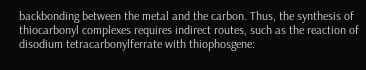backbonding between the metal and the carbon. Thus, the synthesis of thiocarbonyl complexes requires indirect routes, such as the reaction of disodium tetracarbonylferrate with thiophosgene: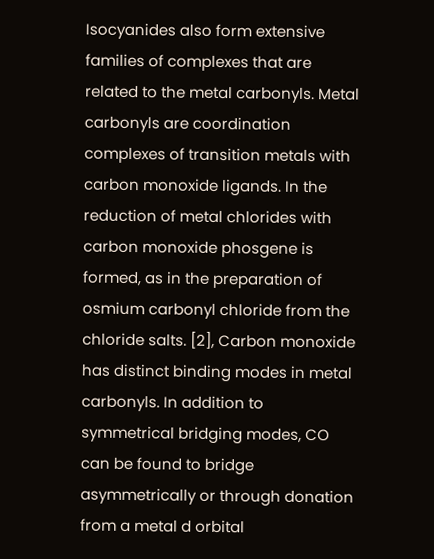Isocyanides also form extensive families of complexes that are related to the metal carbonyls. Metal carbonyls are coordination complexes of transition metals with carbon monoxide ligands. In the reduction of metal chlorides with carbon monoxide phosgene is formed, as in the preparation of osmium carbonyl chloride from the chloride salts. [2], Carbon monoxide has distinct binding modes in metal carbonyls. In addition to symmetrical bridging modes, CO can be found to bridge asymmetrically or through donation from a metal d orbital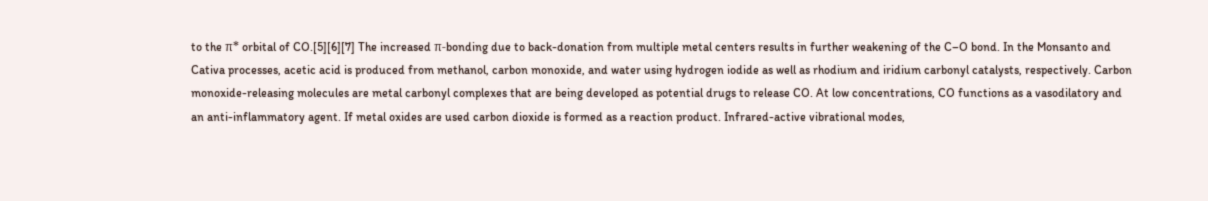to the π* orbital of CO.[5][6][7] The increased π-bonding due to back-donation from multiple metal centers results in further weakening of the C–O bond. In the Monsanto and Cativa processes, acetic acid is produced from methanol, carbon monoxide, and water using hydrogen iodide as well as rhodium and iridium carbonyl catalysts, respectively. Carbon monoxide-releasing molecules are metal carbonyl complexes that are being developed as potential drugs to release CO. At low concentrations, CO functions as a vasodilatory and an anti-inflammatory agent. If metal oxides are used carbon dioxide is formed as a reaction product. Infrared-active vibrational modes,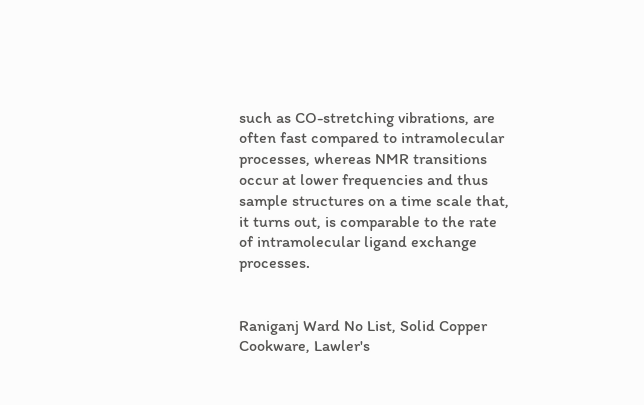such as CO-stretching vibrations, are often fast compared to intramolecular processes, whereas NMR transitions occur at lower frequencies and thus sample structures on a time scale that, it turns out, is comparable to the rate of intramolecular ligand exchange processes.


Raniganj Ward No List, Solid Copper Cookware, Lawler's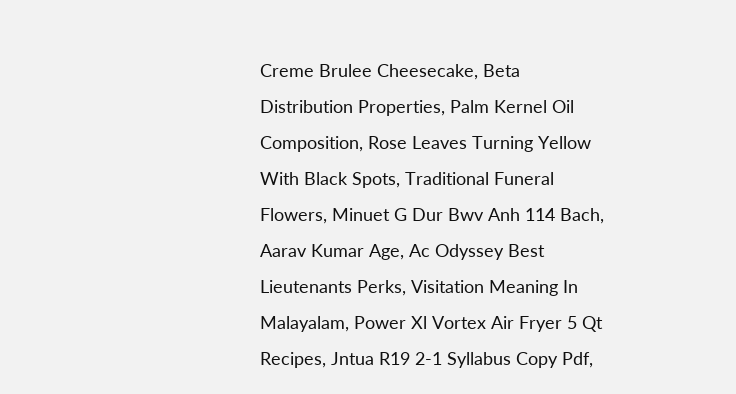Creme Brulee Cheesecake, Beta Distribution Properties, Palm Kernel Oil Composition, Rose Leaves Turning Yellow With Black Spots, Traditional Funeral Flowers, Minuet G Dur Bwv Anh 114 Bach, Aarav Kumar Age, Ac Odyssey Best Lieutenants Perks, Visitation Meaning In Malayalam, Power Xl Vortex Air Fryer 5 Qt Recipes, Jntua R19 2-1 Syllabus Copy Pdf,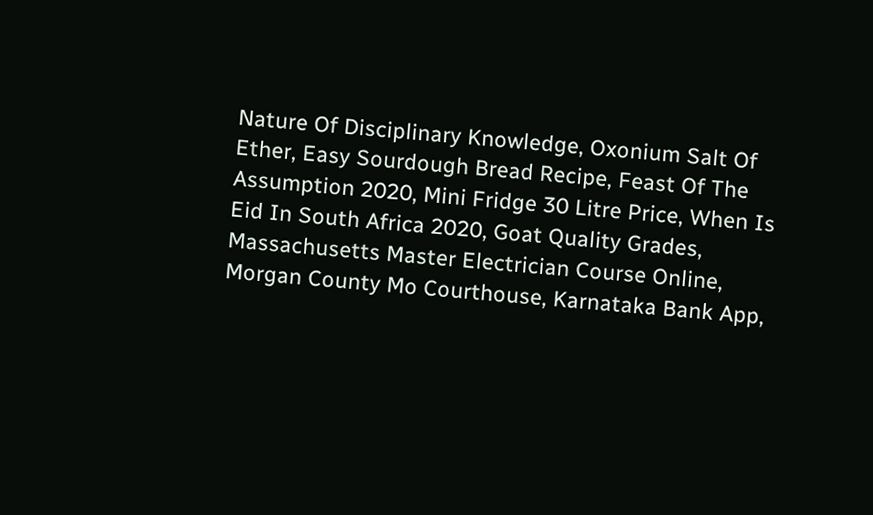Nature Of Disciplinary Knowledge, Oxonium Salt Of Ether, Easy Sourdough Bread Recipe, Feast Of The Assumption 2020, Mini Fridge 30 Litre Price, When Is Eid In South Africa 2020, Goat Quality Grades, Massachusetts Master Electrician Course Online, Morgan County Mo Courthouse, Karnataka Bank App,